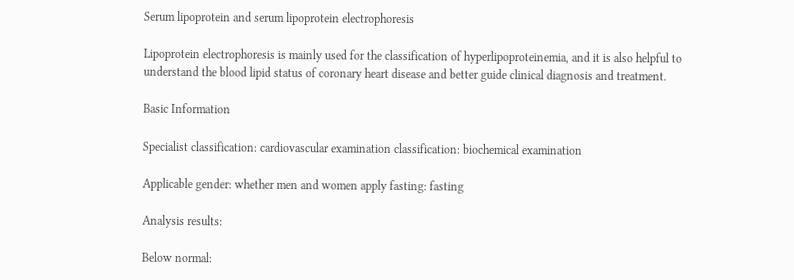Serum lipoprotein and serum lipoprotein electrophoresis

Lipoprotein electrophoresis is mainly used for the classification of hyperlipoproteinemia, and it is also helpful to understand the blood lipid status of coronary heart disease and better guide clinical diagnosis and treatment.

Basic Information

Specialist classification: cardiovascular examination classification: biochemical examination

Applicable gender: whether men and women apply fasting: fasting

Analysis results:

Below normal: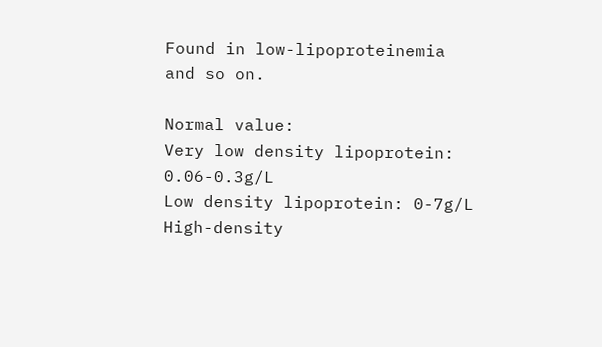Found in low-lipoproteinemia and so on.

Normal value:
Very low density lipoprotein: 0.06-0.3g/L
Low density lipoprotein: 0-7g/L
High-density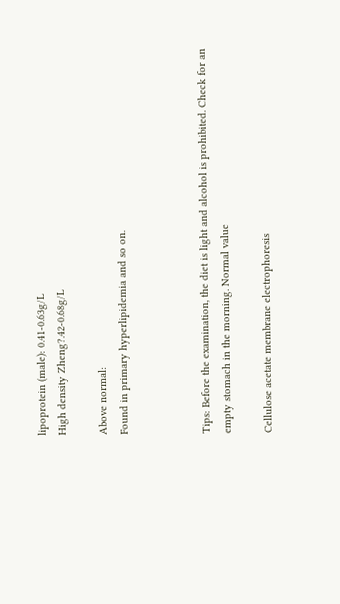lipoprotein (male): 0.41-0.63g/L
High density Zheng?.42-0.68g/L

Above normal:
Found in primary hyperlipidemia and so on.



Tips: Before the examination, the diet is light and alcohol is prohibited. Check for an empty stomach in the morning. Normal value

Cellulose acetate membrane electrophoresis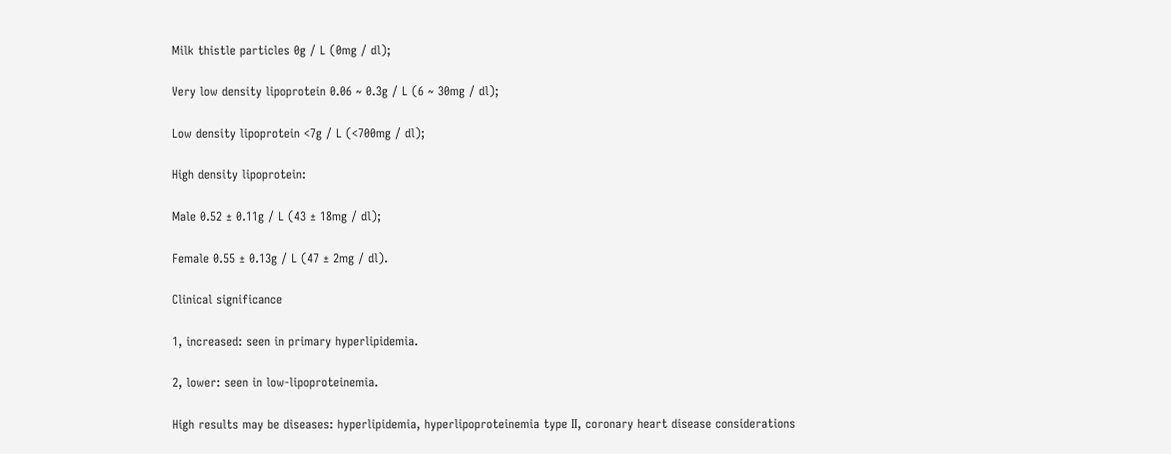Milk thistle particles 0g / L (0mg / dl);

Very low density lipoprotein 0.06 ~ 0.3g / L (6 ~ 30mg / dl);

Low density lipoprotein <7g / L (<700mg / dl);

High density lipoprotein:

Male 0.52 ± 0.11g / L (43 ± 18mg / dl);

Female 0.55 ± 0.13g / L (47 ± 2mg / dl).

Clinical significance

1, increased: seen in primary hyperlipidemia.

2, lower: seen in low-lipoproteinemia.

High results may be diseases: hyperlipidemia, hyperlipoproteinemia type II, coronary heart disease considerations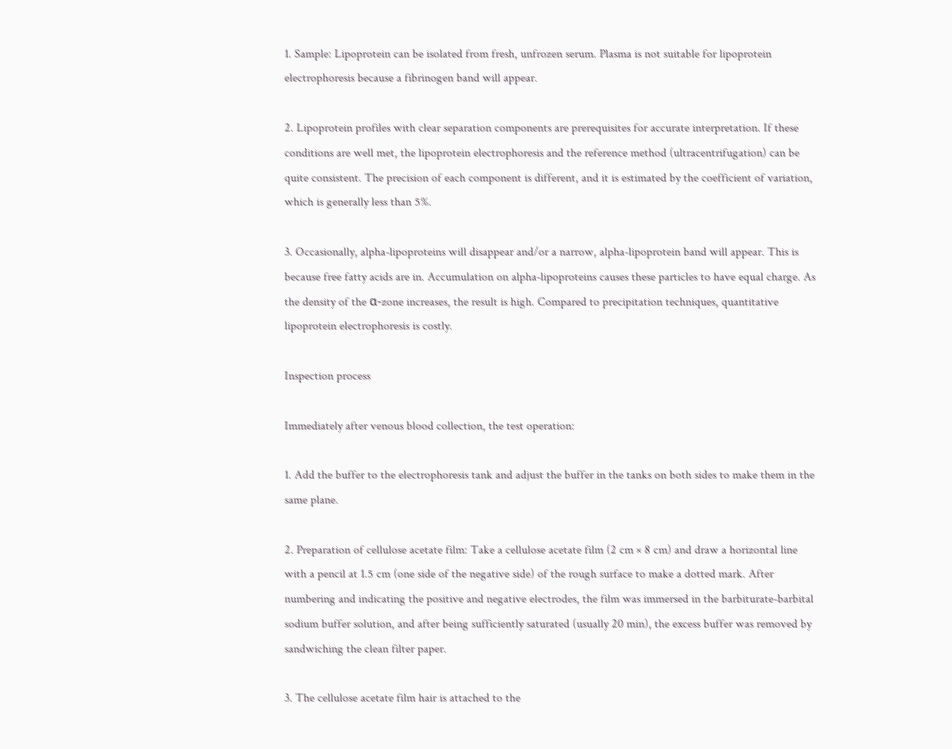1. Sample: Lipoprotein can be isolated from fresh, unfrozen serum. Plasma is not suitable for lipoprotein electrophoresis because a fibrinogen band will appear.

2. Lipoprotein profiles with clear separation components are prerequisites for accurate interpretation. If these conditions are well met, the lipoprotein electrophoresis and the reference method (ultracentrifugation) can be quite consistent. The precision of each component is different, and it is estimated by the coefficient of variation, which is generally less than 5%.

3. Occasionally, alpha-lipoproteins will disappear and/or a narrow, alpha-lipoprotein band will appear. This is because free fatty acids are in. Accumulation on alpha-lipoproteins causes these particles to have equal charge. As the density of the α-zone increases, the result is high. Compared to precipitation techniques, quantitative lipoprotein electrophoresis is costly.

Inspection process

Immediately after venous blood collection, the test operation:

1. Add the buffer to the electrophoresis tank and adjust the buffer in the tanks on both sides to make them in the same plane.

2. Preparation of cellulose acetate film: Take a cellulose acetate film (2 cm × 8 cm) and draw a horizontal line with a pencil at 1.5 cm (one side of the negative side) of the rough surface to make a dotted mark. After numbering and indicating the positive and negative electrodes, the film was immersed in the barbiturate-barbital sodium buffer solution, and after being sufficiently saturated (usually 20 min), the excess buffer was removed by sandwiching the clean filter paper.

3. The cellulose acetate film hair is attached to the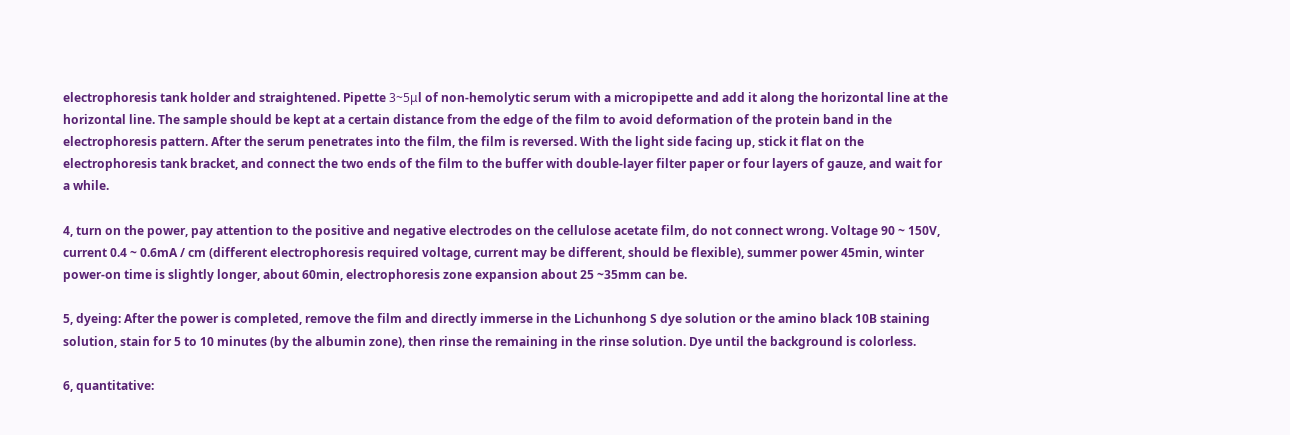electrophoresis tank holder and straightened. Pipette 3~5μl of non-hemolytic serum with a micropipette and add it along the horizontal line at the horizontal line. The sample should be kept at a certain distance from the edge of the film to avoid deformation of the protein band in the electrophoresis pattern. After the serum penetrates into the film, the film is reversed. With the light side facing up, stick it flat on the electrophoresis tank bracket, and connect the two ends of the film to the buffer with double-layer filter paper or four layers of gauze, and wait for a while.

4, turn on the power, pay attention to the positive and negative electrodes on the cellulose acetate film, do not connect wrong. Voltage 90 ~ 150V, current 0.4 ~ 0.6mA / cm (different electrophoresis required voltage, current may be different, should be flexible), summer power 45min, winter power-on time is slightly longer, about 60min, electrophoresis zone expansion about 25 ~35mm can be.

5, dyeing: After the power is completed, remove the film and directly immerse in the Lichunhong S dye solution or the amino black 10B staining solution, stain for 5 to 10 minutes (by the albumin zone), then rinse the remaining in the rinse solution. Dye until the background is colorless.

6, quantitative: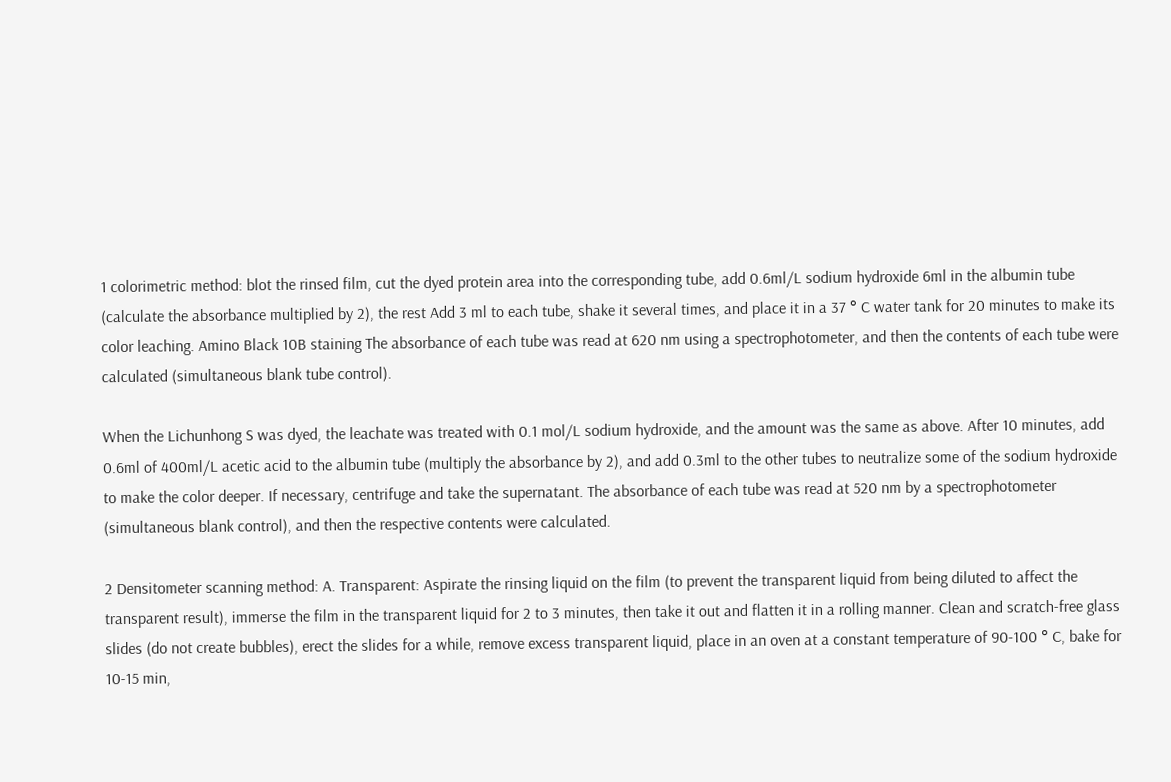1 colorimetric method: blot the rinsed film, cut the dyed protein area into the corresponding tube, add 0.6ml/L sodium hydroxide 6ml in the albumin tube (calculate the absorbance multiplied by 2), the rest Add 3 ml to each tube, shake it several times, and place it in a 37 ° C water tank for 20 minutes to make its color leaching. Amino Black 10B staining The absorbance of each tube was read at 620 nm using a spectrophotometer, and then the contents of each tube were calculated (simultaneous blank tube control).

When the Lichunhong S was dyed, the leachate was treated with 0.1 mol/L sodium hydroxide, and the amount was the same as above. After 10 minutes, add 0.6ml of 400ml/L acetic acid to the albumin tube (multiply the absorbance by 2), and add 0.3ml to the other tubes to neutralize some of the sodium hydroxide to make the color deeper. If necessary, centrifuge and take the supernatant. The absorbance of each tube was read at 520 nm by a spectrophotometer (simultaneous blank control), and then the respective contents were calculated.

2 Densitometer scanning method: A. Transparent: Aspirate the rinsing liquid on the film (to prevent the transparent liquid from being diluted to affect the transparent result), immerse the film in the transparent liquid for 2 to 3 minutes, then take it out and flatten it in a rolling manner. Clean and scratch-free glass slides (do not create bubbles), erect the slides for a while, remove excess transparent liquid, place in an oven at a constant temperature of 90-100 ° C, bake for 10-15 min,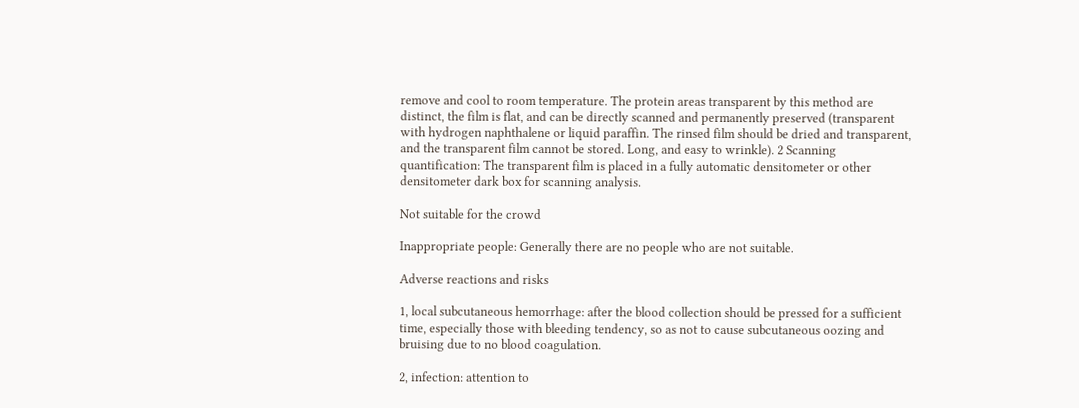remove and cool to room temperature. The protein areas transparent by this method are distinct, the film is flat, and can be directly scanned and permanently preserved (transparent with hydrogen naphthalene or liquid paraffin. The rinsed film should be dried and transparent, and the transparent film cannot be stored. Long, and easy to wrinkle). 2 Scanning quantification: The transparent film is placed in a fully automatic densitometer or other densitometer dark box for scanning analysis.

Not suitable for the crowd

Inappropriate people: Generally there are no people who are not suitable.

Adverse reactions and risks

1, local subcutaneous hemorrhage: after the blood collection should be pressed for a sufficient time, especially those with bleeding tendency, so as not to cause subcutaneous oozing and bruising due to no blood coagulation.

2, infection: attention to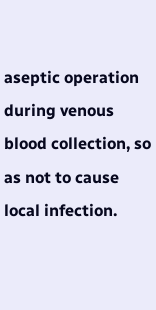aseptic operation during venous blood collection, so as not to cause local infection.